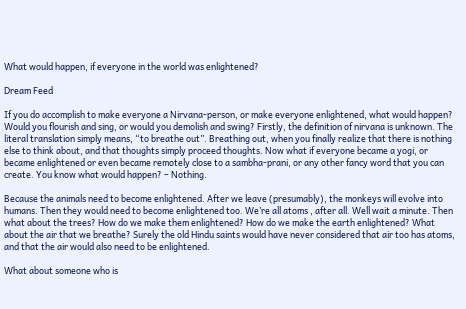What would happen, if everyone in the world was enlightened?

Dream Feed

If you do accomplish to make everyone a Nirvana-person, or make everyone enlightened, what would happen? Would you flourish and sing, or would you demolish and swing? Firstly, the definition of nirvana is unknown. The literal translation simply means, “to breathe out”. Breathing out, when you finally realize that there is nothing else to think about, and that thoughts simply proceed thoughts. Now what if everyone became a yogi, or became enlightened or even became remotely close to a sambha-prani, or any other fancy word that you can create. You know what would happen? – Nothing.

Because the animals need to become enlightened. After we leave (presumably), the monkeys will evolve into humans. Then they would need to become enlightened too. We’re all atoms , after all. Well wait a minute. Then what about the trees? How do we make them enlightened? How do we make the earth enlightened? What about the air that we breathe? Surely the old Hindu saints would have never considered that air too has atoms, and that the air would also need to be enlightened.

What about someone who is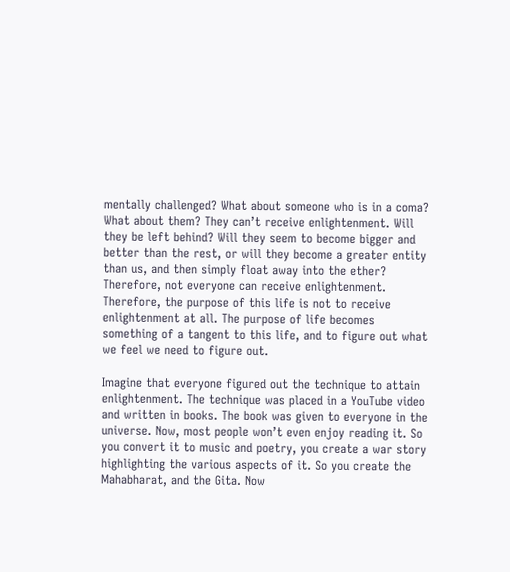mentally challenged? What about someone who is in a coma? What about them? They can’t receive enlightenment. Will they be left behind? Will they seem to become bigger and better than the rest, or will they become a greater entity than us, and then simply float away into the ether? Therefore, not everyone can receive enlightenment. Therefore, the purpose of this life is not to receive enlightenment at all. The purpose of life becomes something of a tangent to this life, and to figure out what we feel we need to figure out.

Imagine that everyone figured out the technique to attain enlightenment. The technique was placed in a YouTube video and written in books. The book was given to everyone in the universe. Now, most people won’t even enjoy reading it. So you convert it to music and poetry, you create a war story highlighting the various aspects of it. So you create the Mahabharat, and the Gita. Now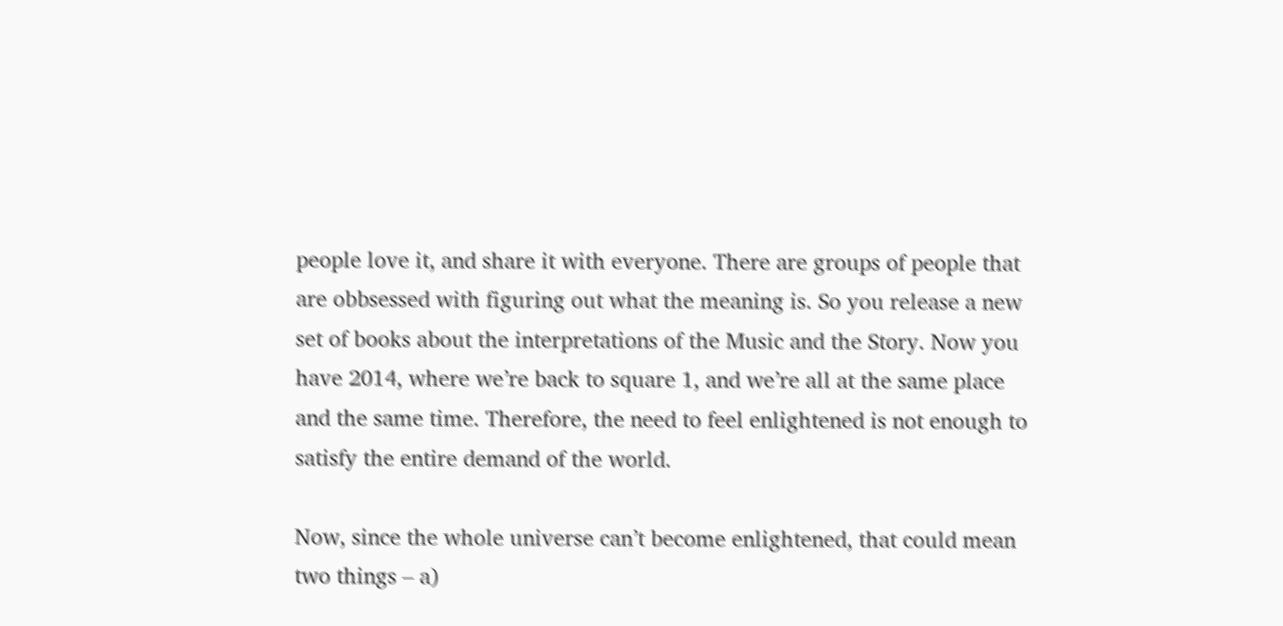people love it, and share it with everyone. There are groups of people that are obbsessed with figuring out what the meaning is. So you release a new set of books about the interpretations of the Music and the Story. Now you have 2014, where we’re back to square 1, and we’re all at the same place and the same time. Therefore, the need to feel enlightened is not enough to satisfy the entire demand of the world.

Now, since the whole universe can’t become enlightened, that could mean two things – a)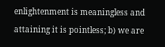enlightenment is meaningless and attaining it is pointless; b) we are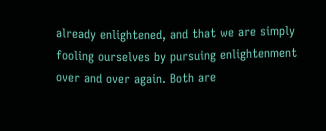already enlightened, and that we are simply fooling ourselves by pursuing enlightenment over and over again. Both are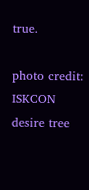true.

photo credit: ISKCON desire tree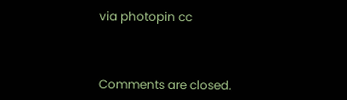via photopin cc



Comments are closed.